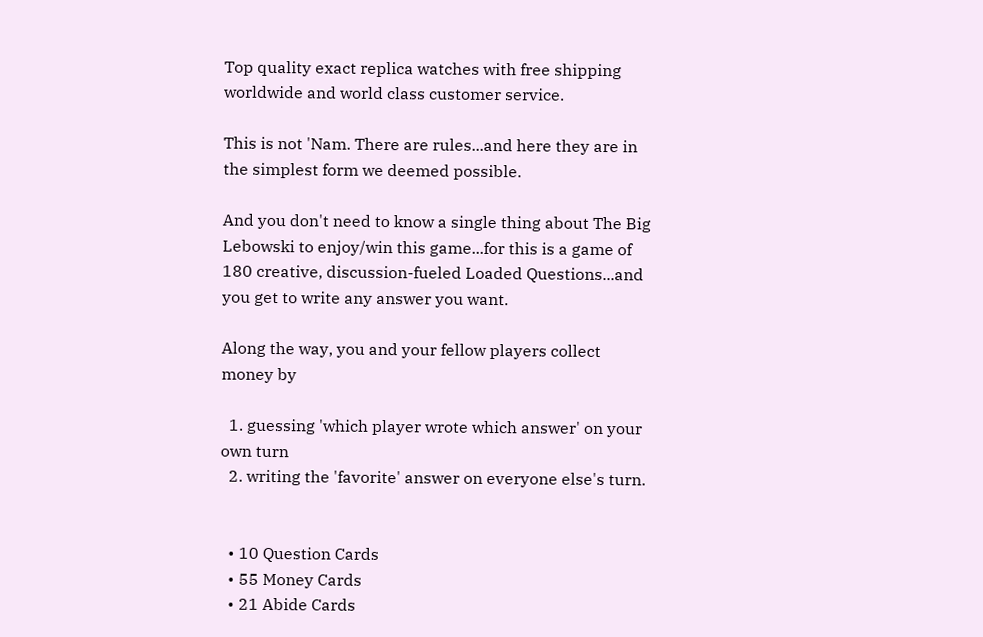Top quality exact replica watches with free shipping worldwide and world class customer service.

This is not 'Nam. There are rules...and here they are in the simplest form we deemed possible.

And you don't need to know a single thing about The Big Lebowski to enjoy/win this game...for this is a game of 180 creative, discussion-fueled Loaded Questions...and you get to write any answer you want.

Along the way, you and your fellow players collect money by

  1. guessing 'which player wrote which answer' on your own turn
  2. writing the 'favorite' answer on everyone else's turn.


  • 10 Question Cards
  • 55 Money Cards
  • 21 Abide Cards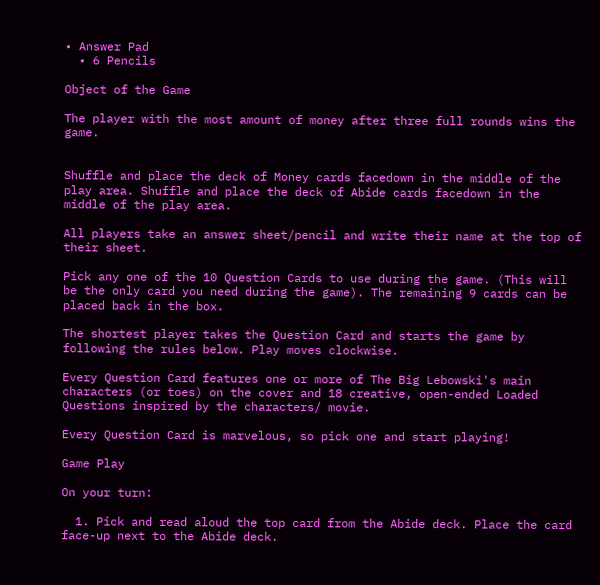• Answer Pad
  • 6 Pencils

Object of the Game

The player with the most amount of money after three full rounds wins the game.


Shuffle and place the deck of Money cards facedown in the middle of the play area. Shuffle and place the deck of Abide cards facedown in the middle of the play area.

All players take an answer sheet/pencil and write their name at the top of their sheet.

Pick any one of the 10 Question Cards to use during the game. (This will be the only card you need during the game). The remaining 9 cards can be placed back in the box.

The shortest player takes the Question Card and starts the game by following the rules below. Play moves clockwise.

Every Question Card features one or more of The Big Lebowski's main characters (or toes) on the cover and 18 creative, open-ended Loaded Questions inspired by the characters/ movie.

Every Question Card is marvelous, so pick one and start playing!

Game Play

On your turn:

  1. Pick and read aloud the top card from the Abide deck. Place the card face-up next to the Abide deck.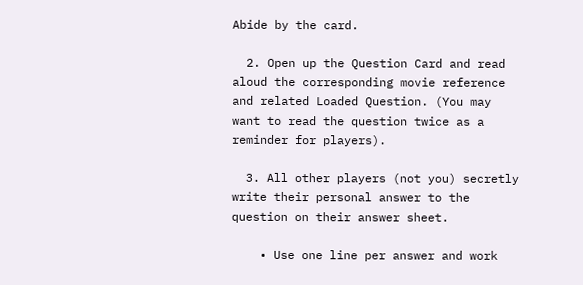Abide by the card.

  2. Open up the Question Card and read aloud the corresponding movie reference and related Loaded Question. (You may want to read the question twice as a reminder for players).

  3. All other players (not you) secretly write their personal answer to the question on their answer sheet.

    • Use one line per answer and work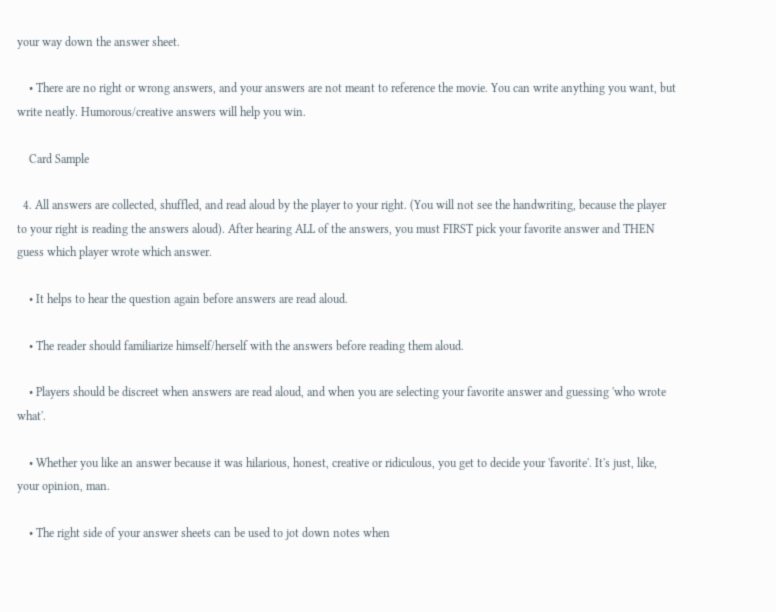your way down the answer sheet.

    • There are no right or wrong answers, and your answers are not meant to reference the movie. You can write anything you want, but write neatly. Humorous/creative answers will help you win.

    Card Sample

  4. All answers are collected, shuffled, and read aloud by the player to your right. (You will not see the handwriting, because the player to your right is reading the answers aloud). After hearing ALL of the answers, you must FIRST pick your favorite answer and THEN guess which player wrote which answer.

    • It helps to hear the question again before answers are read aloud.

    • The reader should familiarize himself/herself with the answers before reading them aloud.

    • Players should be discreet when answers are read aloud, and when you are selecting your favorite answer and guessing 'who wrote what'.

    • Whether you like an answer because it was hilarious, honest, creative or ridiculous, you get to decide your 'favorite'. It's just, like, your opinion, man.

    • The right side of your answer sheets can be used to jot down notes when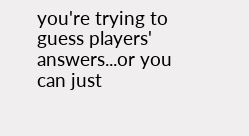you're trying to guess players' answers...or you can just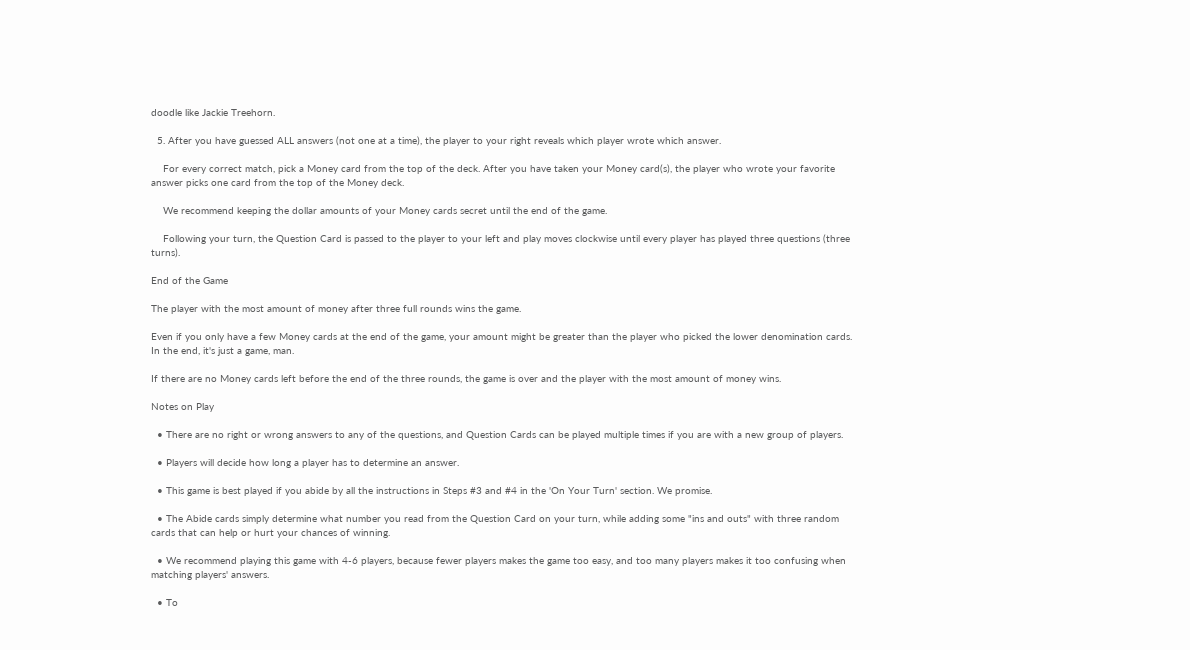doodle like Jackie Treehorn.

  5. After you have guessed ALL answers (not one at a time), the player to your right reveals which player wrote which answer.

    For every correct match, pick a Money card from the top of the deck. After you have taken your Money card(s), the player who wrote your favorite answer picks one card from the top of the Money deck.

    We recommend keeping the dollar amounts of your Money cards secret until the end of the game.

    Following your turn, the Question Card is passed to the player to your left and play moves clockwise until every player has played three questions (three turns).

End of the Game

The player with the most amount of money after three full rounds wins the game.

Even if you only have a few Money cards at the end of the game, your amount might be greater than the player who picked the lower denomination cards. In the end, it's just a game, man.

If there are no Money cards left before the end of the three rounds, the game is over and the player with the most amount of money wins.

Notes on Play

  • There are no right or wrong answers to any of the questions, and Question Cards can be played multiple times if you are with a new group of players.

  • Players will decide how long a player has to determine an answer.

  • This game is best played if you abide by all the instructions in Steps #3 and #4 in the 'On Your Turn' section. We promise.

  • The Abide cards simply determine what number you read from the Question Card on your turn, while adding some "ins and outs" with three random cards that can help or hurt your chances of winning.

  • We recommend playing this game with 4-6 players, because fewer players makes the game too easy, and too many players makes it too confusing when matching players' answers.

  • To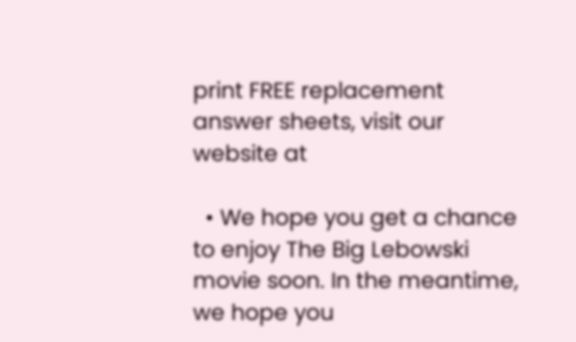print FREE replacement answer sheets, visit our website at

  • We hope you get a chance to enjoy The Big Lebowski movie soon. In the meantime, we hope you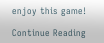enjoy this game!

Continue Reading